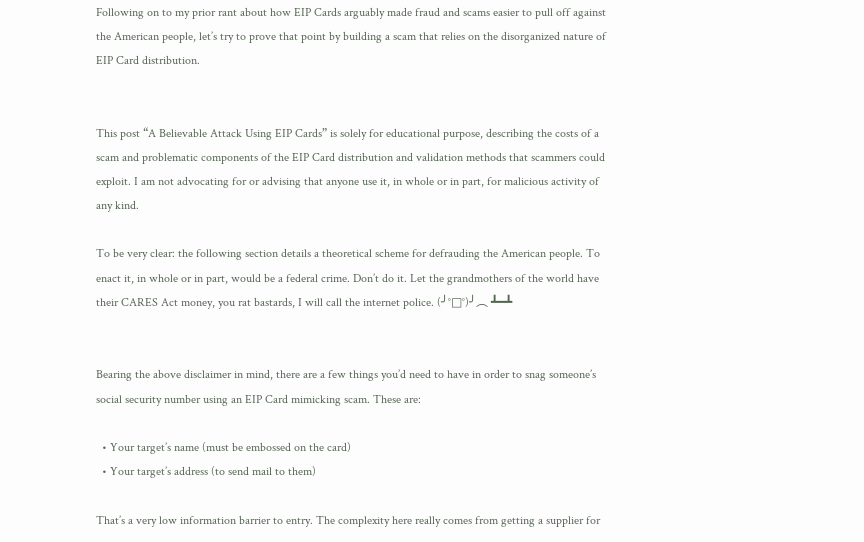Following on to my prior rant about how EIP Cards arguably made fraud and scams easier to pull off against the American people, let’s try to prove that point by building a scam that relies on the disorganized nature of EIP Card distribution.


This post “A Believable Attack Using EIP Cards” is solely for educational purpose, describing the costs of a scam and problematic components of the EIP Card distribution and validation methods that scammers could exploit. I am not advocating for or advising that anyone use it, in whole or in part, for malicious activity of any kind.

To be very clear: the following section details a theoretical scheme for defrauding the American people. To enact it, in whole or in part, would be a federal crime. Don’t do it. Let the grandmothers of the world have their CARES Act money, you rat bastards, I will call the internet police. (╯°□°)╯︵ ┻━┻


Bearing the above disclaimer in mind, there are a few things you’d need to have in order to snag someone’s social security number using an EIP Card mimicking scam. These are:

  • Your target’s name (must be embossed on the card)
  • Your target’s address (to send mail to them)

That’s a very low information barrier to entry. The complexity here really comes from getting a supplier for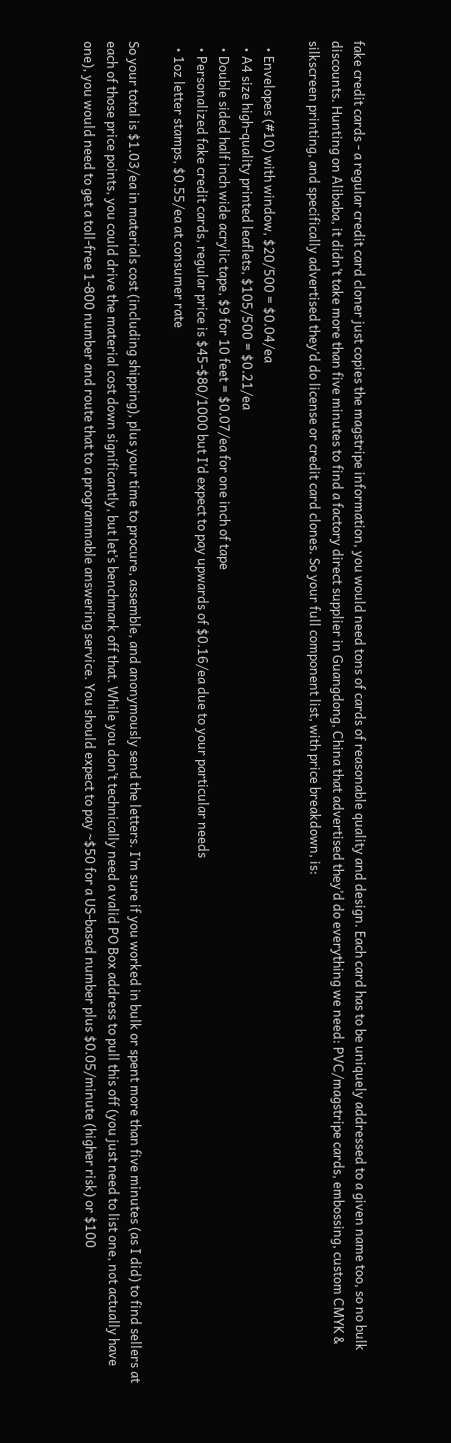fake credit cards - a regular credit card cloner just copies the magstripe information, you would need tons of cards of reasonable quality and design. Each card has to be uniquely addressed to a given name too, so no bulk discounts. Hunting on Alibaba, it didn’t take more than five minutes to find a factory direct supplier in Guangdong, China that advertised they’d do everything we need: PVC/magstripe cards, embossing, custom CMYK & silkscreen printing, and specifically advertised they’d do license or credit card clones. So your full component list, with price breakdown, is:

  • Envelopes (#10) with window, $20/500 = $0.04/ea
  • A4 size high-quality printed leaflets, $105/500 = $0.21/ea
  • Double sided half inch wide acrylic tape, $9 for 10 feet = $0.07/ea for one inch of tape
  • Personalized fake credit cards, regular price is $45-$80/1000 but I’d expect to pay upwards of $0.16/ea due to your particular needs
  • 1oz letter stamps, $0.55/ea at consumer rate

So your total is $1.03/ea in materials cost (including shipping), plus your time to procure, assemble, and anonymously send the letters. I’m sure if you worked in bulk or spent more than five minutes (as I did) to find sellers at each of those price points, you could drive the material cost down significantly, but let’s benchmark off that. While you don’t technically need a valid PO Box address to pull this off (you just need to list one, not actually have one), you would need to get a toll-free 1-800 number and route that to a programmable answering service. You should expect to pay ~$50 for a US-based number plus $0.05/minute (higher risk) or $100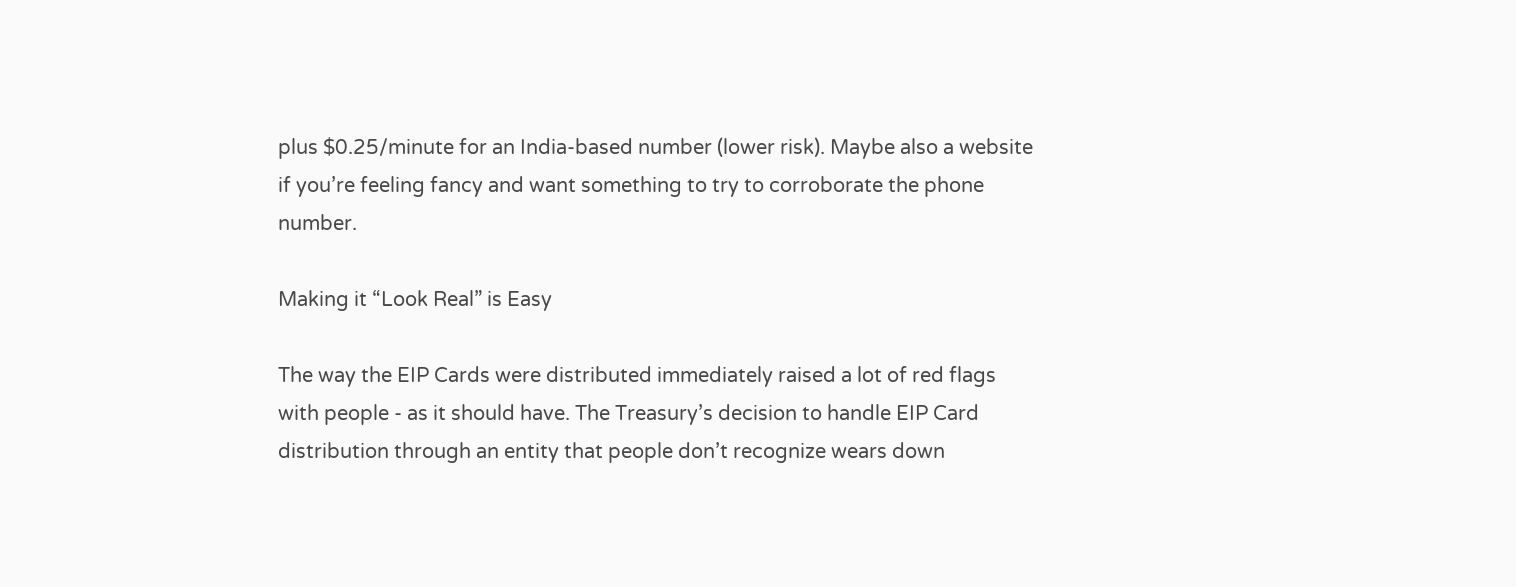plus $0.25/minute for an India-based number (lower risk). Maybe also a website if you’re feeling fancy and want something to try to corroborate the phone number.

Making it “Look Real” is Easy

The way the EIP Cards were distributed immediately raised a lot of red flags with people - as it should have. The Treasury’s decision to handle EIP Card distribution through an entity that people don’t recognize wears down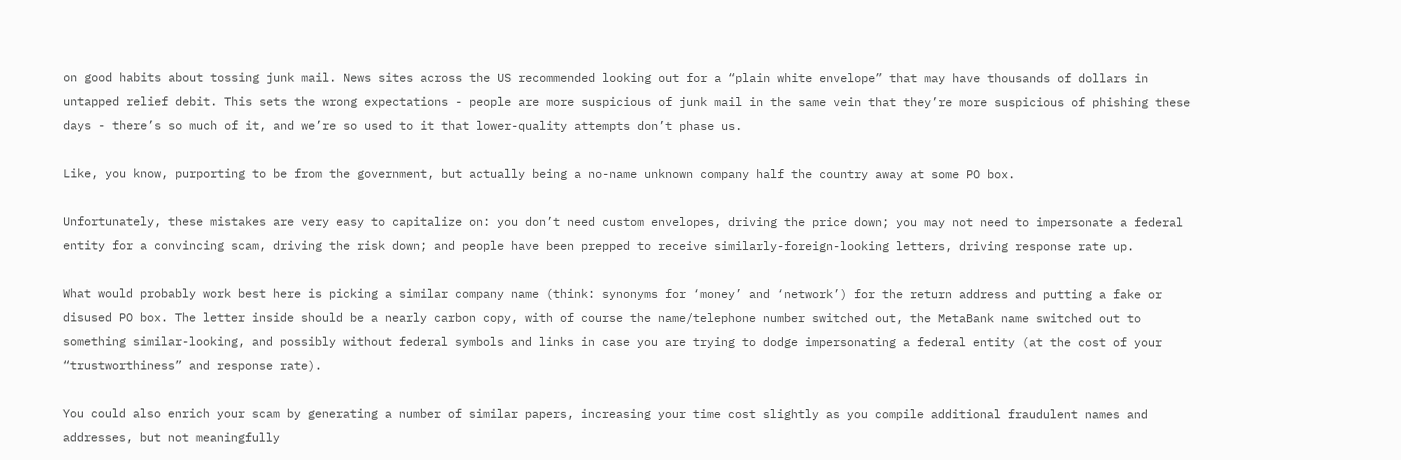on good habits about tossing junk mail. News sites across the US recommended looking out for a “plain white envelope” that may have thousands of dollars in untapped relief debit. This sets the wrong expectations - people are more suspicious of junk mail in the same vein that they’re more suspicious of phishing these days - there’s so much of it, and we’re so used to it that lower-quality attempts don’t phase us.

Like, you know, purporting to be from the government, but actually being a no-name unknown company half the country away at some PO box.

Unfortunately, these mistakes are very easy to capitalize on: you don’t need custom envelopes, driving the price down; you may not need to impersonate a federal entity for a convincing scam, driving the risk down; and people have been prepped to receive similarly-foreign-looking letters, driving response rate up.

What would probably work best here is picking a similar company name (think: synonyms for ‘money’ and ‘network’) for the return address and putting a fake or disused PO box. The letter inside should be a nearly carbon copy, with of course the name/telephone number switched out, the MetaBank name switched out to something similar-looking, and possibly without federal symbols and links in case you are trying to dodge impersonating a federal entity (at the cost of your “trustworthiness” and response rate).

You could also enrich your scam by generating a number of similar papers, increasing your time cost slightly as you compile additional fraudulent names and addresses, but not meaningfully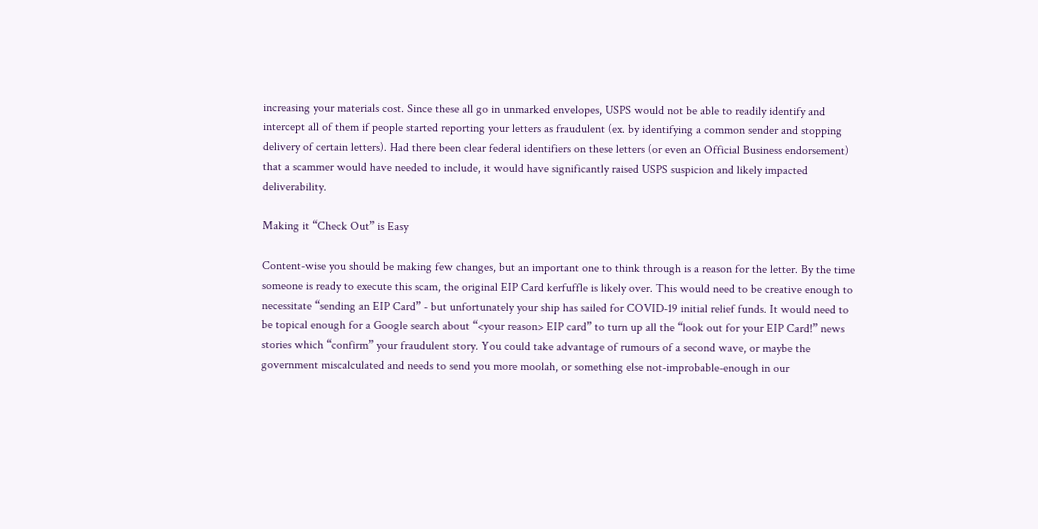increasing your materials cost. Since these all go in unmarked envelopes, USPS would not be able to readily identify and intercept all of them if people started reporting your letters as fraudulent (ex. by identifying a common sender and stopping delivery of certain letters). Had there been clear federal identifiers on these letters (or even an Official Business endorsement) that a scammer would have needed to include, it would have significantly raised USPS suspicion and likely impacted deliverability.

Making it “Check Out” is Easy

Content-wise you should be making few changes, but an important one to think through is a reason for the letter. By the time someone is ready to execute this scam, the original EIP Card kerfuffle is likely over. This would need to be creative enough to necessitate “sending an EIP Card” - but unfortunately your ship has sailed for COVID-19 initial relief funds. It would need to be topical enough for a Google search about “<your reason> EIP card” to turn up all the “look out for your EIP Card!” news stories which “confirm” your fraudulent story. You could take advantage of rumours of a second wave, or maybe the government miscalculated and needs to send you more moolah, or something else not-improbable-enough in our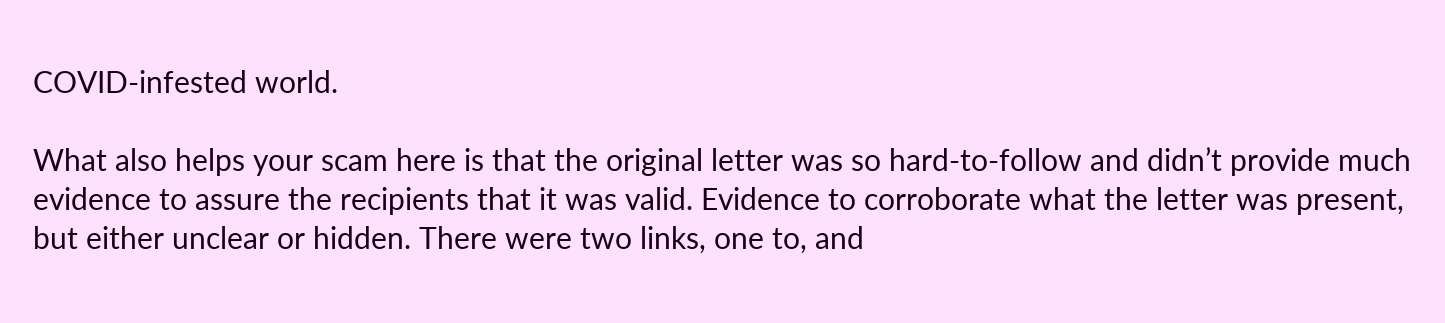COVID-infested world.

What also helps your scam here is that the original letter was so hard-to-follow and didn’t provide much evidence to assure the recipients that it was valid. Evidence to corroborate what the letter was present, but either unclear or hidden. There were two links, one to, and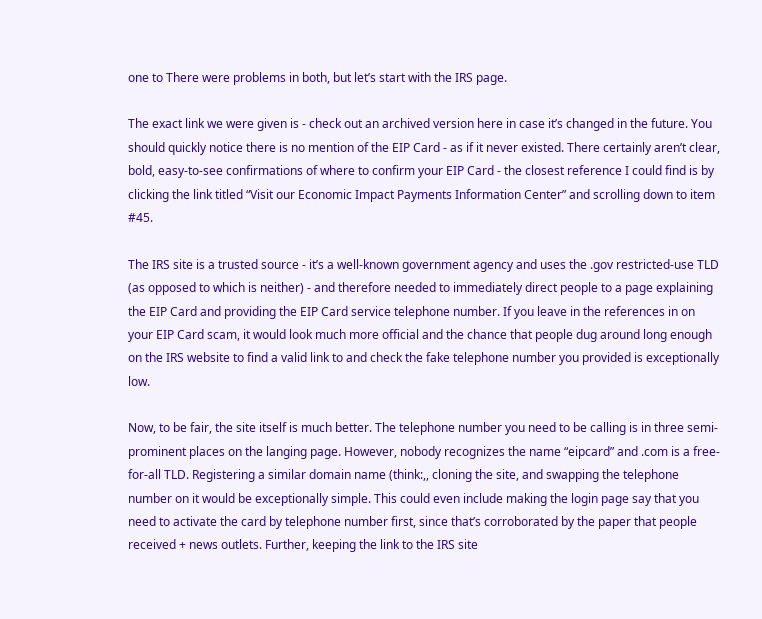one to There were problems in both, but let’s start with the IRS page.

The exact link we were given is - check out an archived version here in case it’s changed in the future. You should quickly notice there is no mention of the EIP Card - as if it never existed. There certainly aren’t clear, bold, easy-to-see confirmations of where to confirm your EIP Card - the closest reference I could find is by clicking the link titled “Visit our Economic Impact Payments Information Center” and scrolling down to item #45.

The IRS site is a trusted source - it’s a well-known government agency and uses the .gov restricted-use TLD (as opposed to which is neither) - and therefore needed to immediately direct people to a page explaining the EIP Card and providing the EIP Card service telephone number. If you leave in the references in on your EIP Card scam, it would look much more official and the chance that people dug around long enough on the IRS website to find a valid link to and check the fake telephone number you provided is exceptionally low.

Now, to be fair, the site itself is much better. The telephone number you need to be calling is in three semi-prominent places on the langing page. However, nobody recognizes the name “eipcard” and .com is a free-for-all TLD. Registering a similar domain name (think:,, cloning the site, and swapping the telephone number on it would be exceptionally simple. This could even include making the login page say that you need to activate the card by telephone number first, since that’s corroborated by the paper that people received + news outlets. Further, keeping the link to the IRS site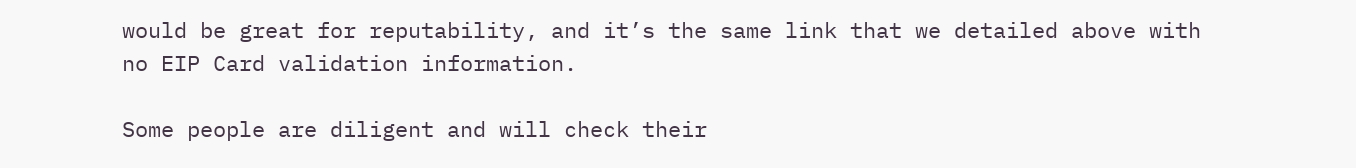would be great for reputability, and it’s the same link that we detailed above with no EIP Card validation information.

Some people are diligent and will check their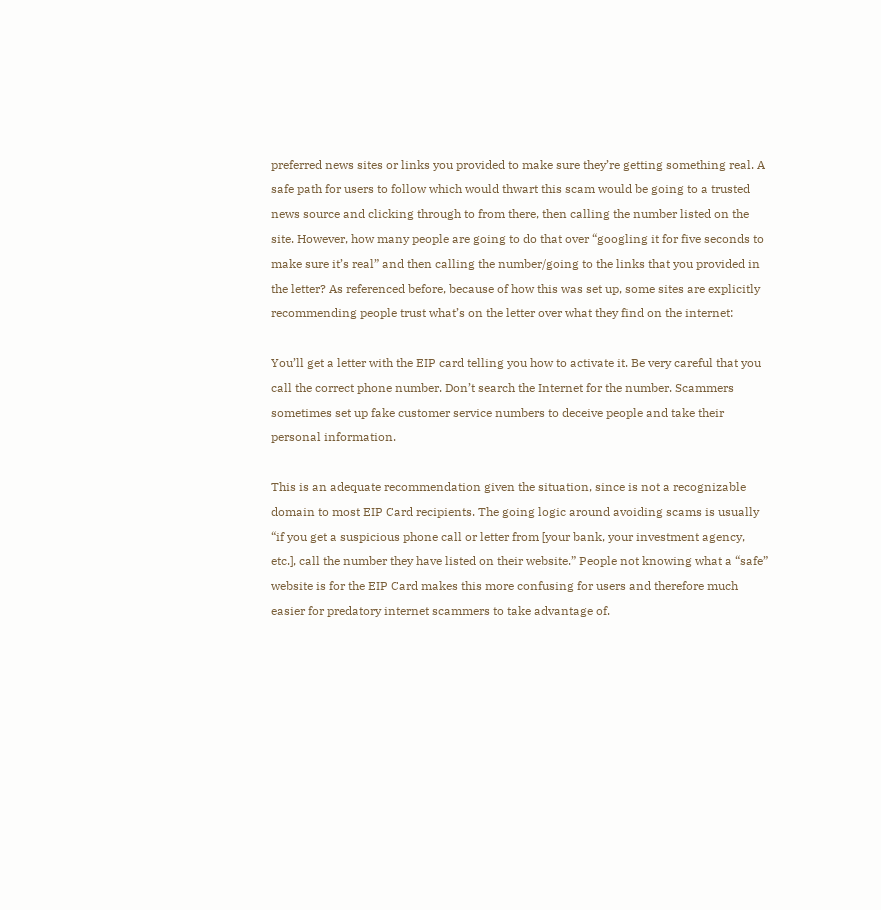preferred news sites or links you provided to make sure they’re getting something real. A safe path for users to follow which would thwart this scam would be going to a trusted news source and clicking through to from there, then calling the number listed on the site. However, how many people are going to do that over “googling it for five seconds to make sure it’s real” and then calling the number/going to the links that you provided in the letter? As referenced before, because of how this was set up, some sites are explicitly recommending people trust what’s on the letter over what they find on the internet:

You’ll get a letter with the EIP card telling you how to activate it. Be very careful that you call the correct phone number. Don’t search the Internet for the number. Scammers sometimes set up fake customer service numbers to deceive people and take their personal information.

This is an adequate recommendation given the situation, since is not a recognizable domain to most EIP Card recipients. The going logic around avoiding scams is usually “if you get a suspicious phone call or letter from [your bank, your investment agency, etc.], call the number they have listed on their website.” People not knowing what a “safe” website is for the EIP Card makes this more confusing for users and therefore much easier for predatory internet scammers to take advantage of.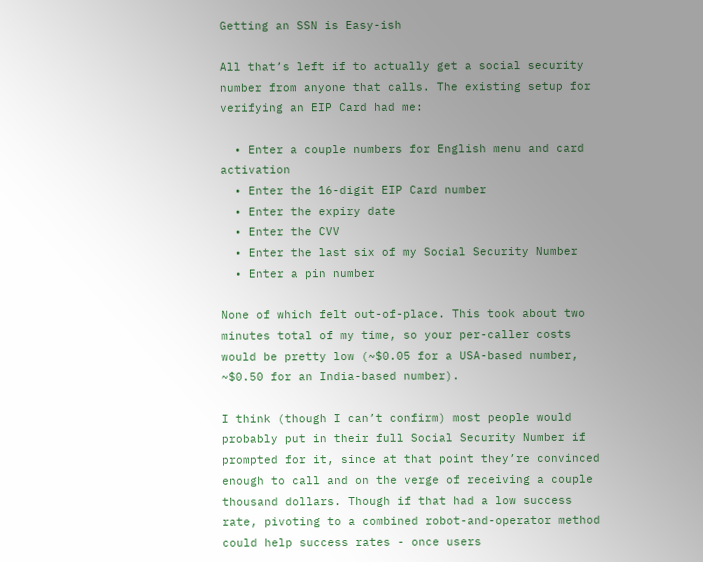Getting an SSN is Easy-ish

All that’s left if to actually get a social security number from anyone that calls. The existing setup for verifying an EIP Card had me:

  • Enter a couple numbers for English menu and card activation
  • Enter the 16-digit EIP Card number
  • Enter the expiry date
  • Enter the CVV
  • Enter the last six of my Social Security Number
  • Enter a pin number

None of which felt out-of-place. This took about two minutes total of my time, so your per-caller costs would be pretty low (~$0.05 for a USA-based number, ~$0.50 for an India-based number).

I think (though I can’t confirm) most people would probably put in their full Social Security Number if prompted for it, since at that point they’re convinced enough to call and on the verge of receiving a couple thousand dollars. Though if that had a low success rate, pivoting to a combined robot-and-operator method could help success rates - once users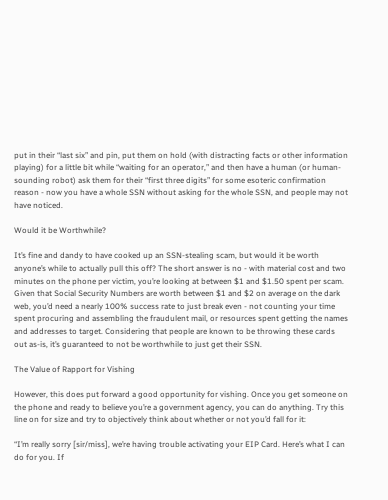put in their “last six” and pin, put them on hold (with distracting facts or other information playing) for a little bit while “waiting for an operator,” and then have a human (or human-sounding robot) ask them for their “first three digits” for some esoteric confirmation reason - now you have a whole SSN without asking for the whole SSN, and people may not have noticed.

Would it be Worthwhile?

It’s fine and dandy to have cooked up an SSN-stealing scam, but would it be worth anyone’s while to actually pull this off? The short answer is no - with material cost and two minutes on the phone per victim, you’re looking at between $1 and $1.50 spent per scam. Given that Social Security Numbers are worth between $1 and $2 on average on the dark web, you’d need a nearly 100% success rate to just break even - not counting your time spent procuring and assembling the fraudulent mail, or resources spent getting the names and addresses to target. Considering that people are known to be throwing these cards out as-is, it’s guaranteed to not be worthwhile to just get their SSN.

The Value of Rapport for Vishing

However, this does put forward a good opportunity for vishing. Once you get someone on the phone and ready to believe you’re a government agency, you can do anything. Try this line on for size and try to objectively think about whether or not you’d fall for it:

“I’m really sorry [sir/miss], we’re having trouble activating your EIP Card. Here’s what I can do for you. If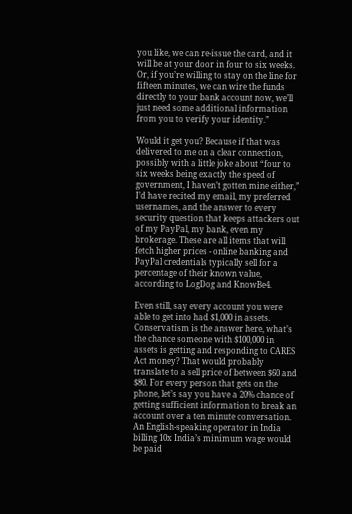you like, we can re-issue the card, and it will be at your door in four to six weeks. Or, if you’re willing to stay on the line for fifteen minutes, we can wire the funds directly to your bank account now, we’ll just need some additional information from you to verify your identity.”

Would it get you? Because if that was delivered to me on a clear connection, possibly with a little joke about “four to six weeks being exactly the speed of government, I haven’t gotten mine either,” I’d have recited my email, my preferred usernames, and the answer to every security question that keeps attackers out of my PayPal, my bank, even my brokerage. These are all items that will fetch higher prices - online banking and PayPal credentials typically sell for a percentage of their known value, according to LogDog and KnowBe4.

Even still, say every account you were able to get into had $1,000 in assets. Conservatism is the answer here, what’s the chance someone with $100,000 in assets is getting and responding to CARES Act money? That would probably translate to a sell price of between $60 and $80. For every person that gets on the phone, let’s say you have a 20% chance of getting sufficient information to break an account over a ten minute conversation. An English-speaking operator in India billing 10x India’s minimum wage would be paid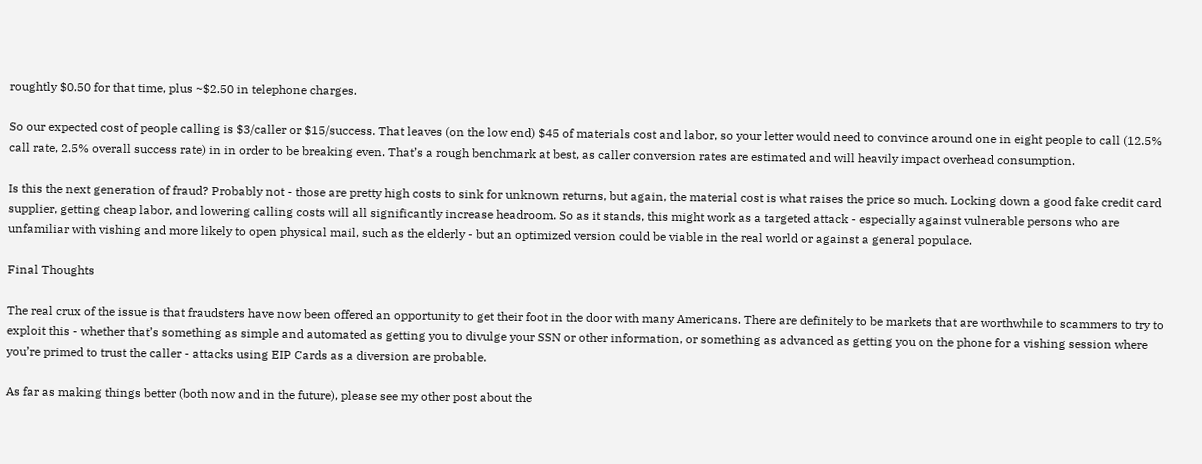roughtly $0.50 for that time, plus ~$2.50 in telephone charges.

So our expected cost of people calling is $3/caller or $15/success. That leaves (on the low end) $45 of materials cost and labor, so your letter would need to convince around one in eight people to call (12.5% call rate, 2.5% overall success rate) in in order to be breaking even. That’s a rough benchmark at best, as caller conversion rates are estimated and will heavily impact overhead consumption.

Is this the next generation of fraud? Probably not - those are pretty high costs to sink for unknown returns, but again, the material cost is what raises the price so much. Locking down a good fake credit card supplier, getting cheap labor, and lowering calling costs will all significantly increase headroom. So as it stands, this might work as a targeted attack - especially against vulnerable persons who are unfamiliar with vishing and more likely to open physical mail, such as the elderly - but an optimized version could be viable in the real world or against a general populace.

Final Thoughts

The real crux of the issue is that fraudsters have now been offered an opportunity to get their foot in the door with many Americans. There are definitely to be markets that are worthwhile to scammers to try to exploit this - whether that’s something as simple and automated as getting you to divulge your SSN or other information, or something as advanced as getting you on the phone for a vishing session where you’re primed to trust the caller - attacks using EIP Cards as a diversion are probable.

As far as making things better (both now and in the future), please see my other post about the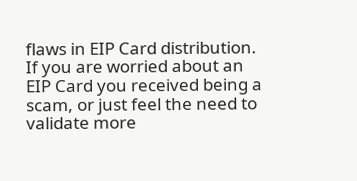flaws in EIP Card distribution. If you are worried about an EIP Card you received being a scam, or just feel the need to validate more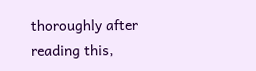thoroughly after reading this,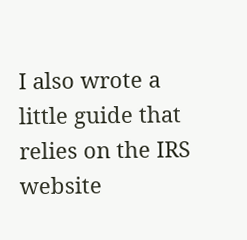I also wrote a little guide that relies on the IRS website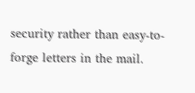security rather than easy-to-forge letters in the mail.